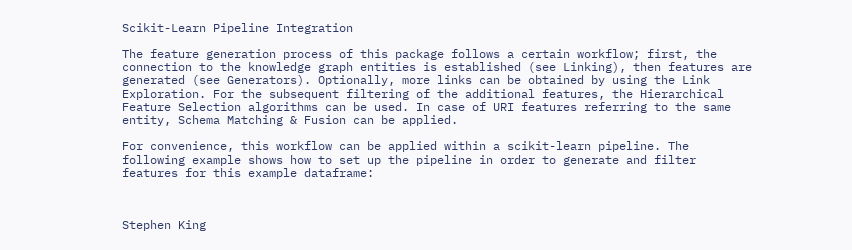Scikit-Learn Pipeline Integration

The feature generation process of this package follows a certain workflow; first, the connection to the knowledge graph entities is established (see Linking), then features are generated (see Generators). Optionally, more links can be obtained by using the Link Exploration. For the subsequent filtering of the additional features, the Hierarchical Feature Selection algorithms can be used. In case of URI features referring to the same entity, Schema Matching & Fusion can be applied.

For convenience, this workflow can be applied within a scikit-learn pipeline. The following example shows how to set up the pipeline in order to generate and filter features for this example dataframe:



Stephen King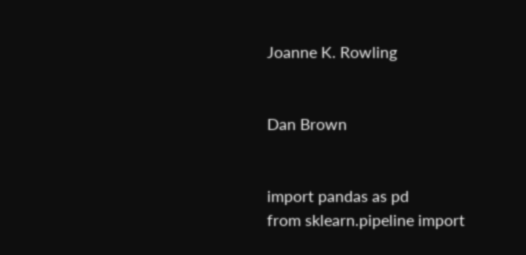Joanne K. Rowling


Dan Brown


import pandas as pd
from sklearn.pipeline import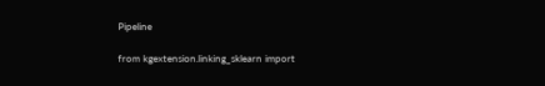Pipeline

from kgextension.linking_sklearn import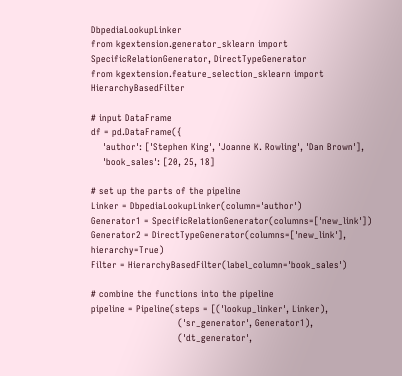DbpediaLookupLinker
from kgextension.generator_sklearn import SpecificRelationGenerator, DirectTypeGenerator
from kgextension.feature_selection_sklearn import HierarchyBasedFilter

# input DataFrame
df = pd.DataFrame({
    'author': ['Stephen King', 'Joanne K. Rowling', 'Dan Brown'],
    'book_sales': [20, 25, 18]

# set up the parts of the pipeline
Linker = DbpediaLookupLinker(column='author')
Generator1 = SpecificRelationGenerator(columns=['new_link'])
Generator2 = DirectTypeGenerator(columns=['new_link'], hierarchy=True)
Filter = HierarchyBasedFilter(label_column='book_sales')

# combine the functions into the pipeline
pipeline = Pipeline(steps = [('lookup_linker', Linker),
                             ('sr_generator', Generator1),
                             ('dt_generator',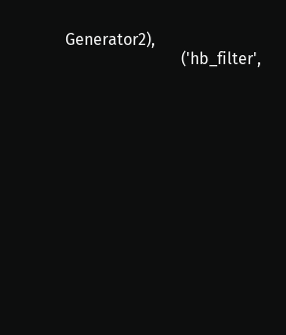Generator2),
                             ('hb_filter',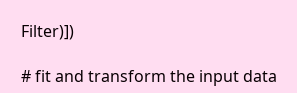Filter)])

# fit and transform the input data